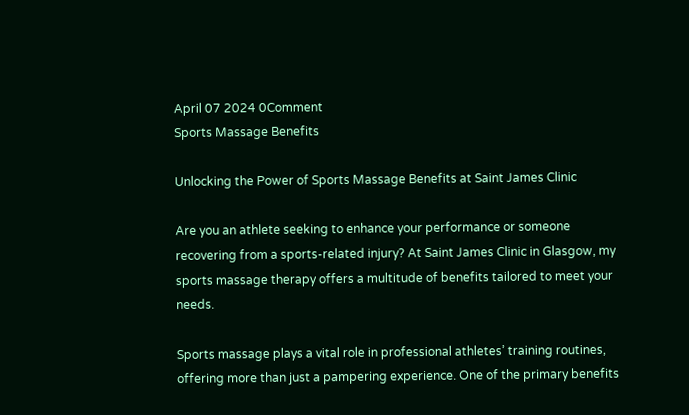April 07 2024 0Comment
Sports Massage Benefits

Unlocking the Power of Sports Massage Benefits at Saint James Clinic

Are you an athlete seeking to enhance your performance or someone recovering from a sports-related injury? At Saint James Clinic in Glasgow, my sports massage therapy offers a multitude of benefits tailored to meet your needs.

Sports massage plays a vital role in professional athletes’ training routines, offering more than just a pampering experience. One of the primary benefits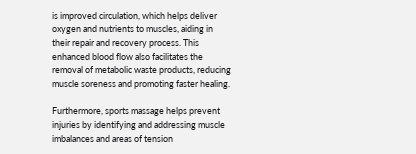is improved circulation, which helps deliver oxygen and nutrients to muscles, aiding in their repair and recovery process. This enhanced blood flow also facilitates the removal of metabolic waste products, reducing muscle soreness and promoting faster healing.

Furthermore, sports massage helps prevent injuries by identifying and addressing muscle imbalances and areas of tension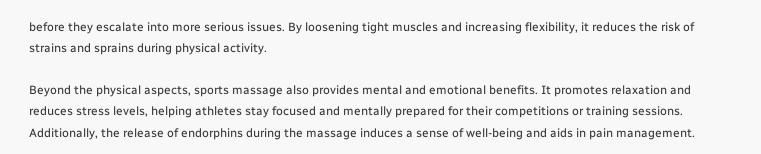before they escalate into more serious issues. By loosening tight muscles and increasing flexibility, it reduces the risk of strains and sprains during physical activity.

Beyond the physical aspects, sports massage also provides mental and emotional benefits. It promotes relaxation and reduces stress levels, helping athletes stay focused and mentally prepared for their competitions or training sessions. Additionally, the release of endorphins during the massage induces a sense of well-being and aids in pain management.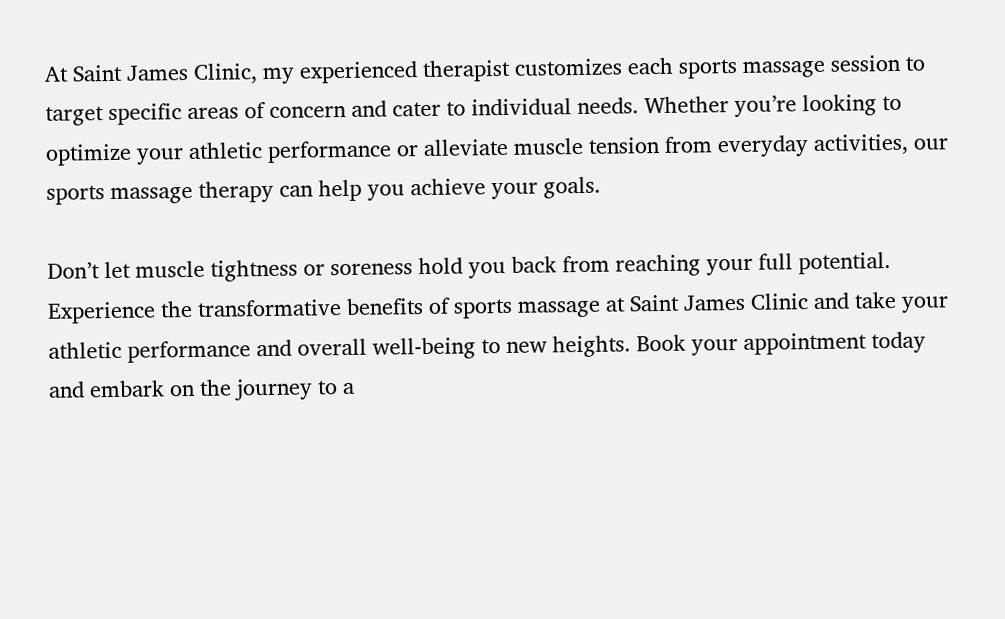At Saint James Clinic, my experienced therapist customizes each sports massage session to target specific areas of concern and cater to individual needs. Whether you’re looking to optimize your athletic performance or alleviate muscle tension from everyday activities, our sports massage therapy can help you achieve your goals.

Don’t let muscle tightness or soreness hold you back from reaching your full potential. Experience the transformative benefits of sports massage at Saint James Clinic and take your athletic performance and overall well-being to new heights. Book your appointment today and embark on the journey to a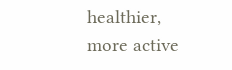healthier, more active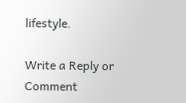lifestyle.

Write a Reply or Comment